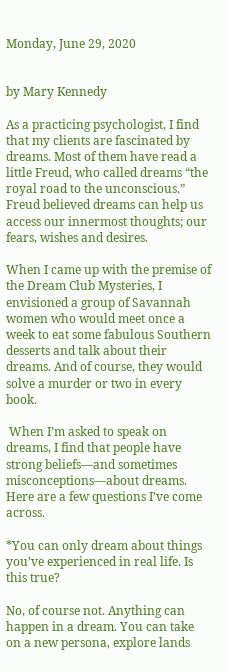Monday, June 29, 2020


by Mary Kennedy

As a practicing psychologist, I find that my clients are fascinated by dreams. Most of them have read a little Freud, who called dreams “the royal road to the unconscious.” Freud believed dreams can help us access our innermost thoughts; our fears, wishes and desires.

When I came up with the premise of the Dream Club Mysteries, I envisioned a group of Savannah women who would meet once a week to eat some fabulous Southern desserts and talk about their dreams. And of course, they would solve a murder or two in every book.

 When I’m asked to speak on dreams, I find that people have strong beliefs—and sometimes misconceptions—about dreams. Here are a few questions I’ve come across.

*You can only dream about things you’ve experienced in real life. Is this true?

No, of course not. Anything can happen in a dream. You can take on a new persona, explore lands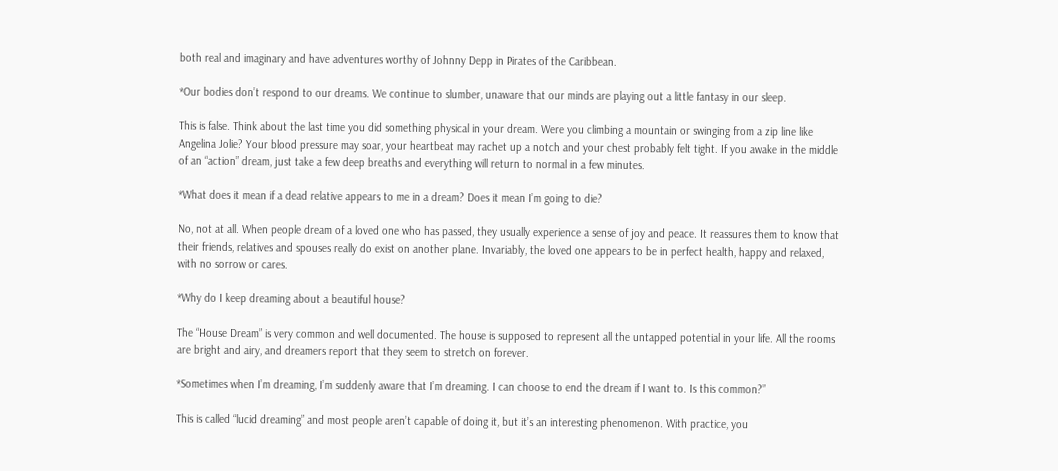both real and imaginary and have adventures worthy of Johnny Depp in Pirates of the Caribbean.

*Our bodies don’t respond to our dreams. We continue to slumber, unaware that our minds are playing out a little fantasy in our sleep.

This is false. Think about the last time you did something physical in your dream. Were you climbing a mountain or swinging from a zip line like Angelina Jolie? Your blood pressure may soar, your heartbeat may rachet up a notch and your chest probably felt tight. If you awake in the middle of an “action” dream, just take a few deep breaths and everything will return to normal in a few minutes.

*What does it mean if a dead relative appears to me in a dream? Does it mean I’m going to die?

No, not at all. When people dream of a loved one who has passed, they usually experience a sense of joy and peace. It reassures them to know that their friends, relatives and spouses really do exist on another plane. Invariably, the loved one appears to be in perfect health, happy and relaxed, with no sorrow or cares.

*Why do I keep dreaming about a beautiful house?

The “House Dream” is very common and well documented. The house is supposed to represent all the untapped potential in your life. All the rooms are bright and airy, and dreamers report that they seem to stretch on forever.

*Sometimes when I’m dreaming, I’m suddenly aware that I’m dreaming. I can choose to end the dream if I want to. Is this common?”

This is called “lucid dreaming” and most people aren’t capable of doing it, but it’s an interesting phenomenon. With practice, you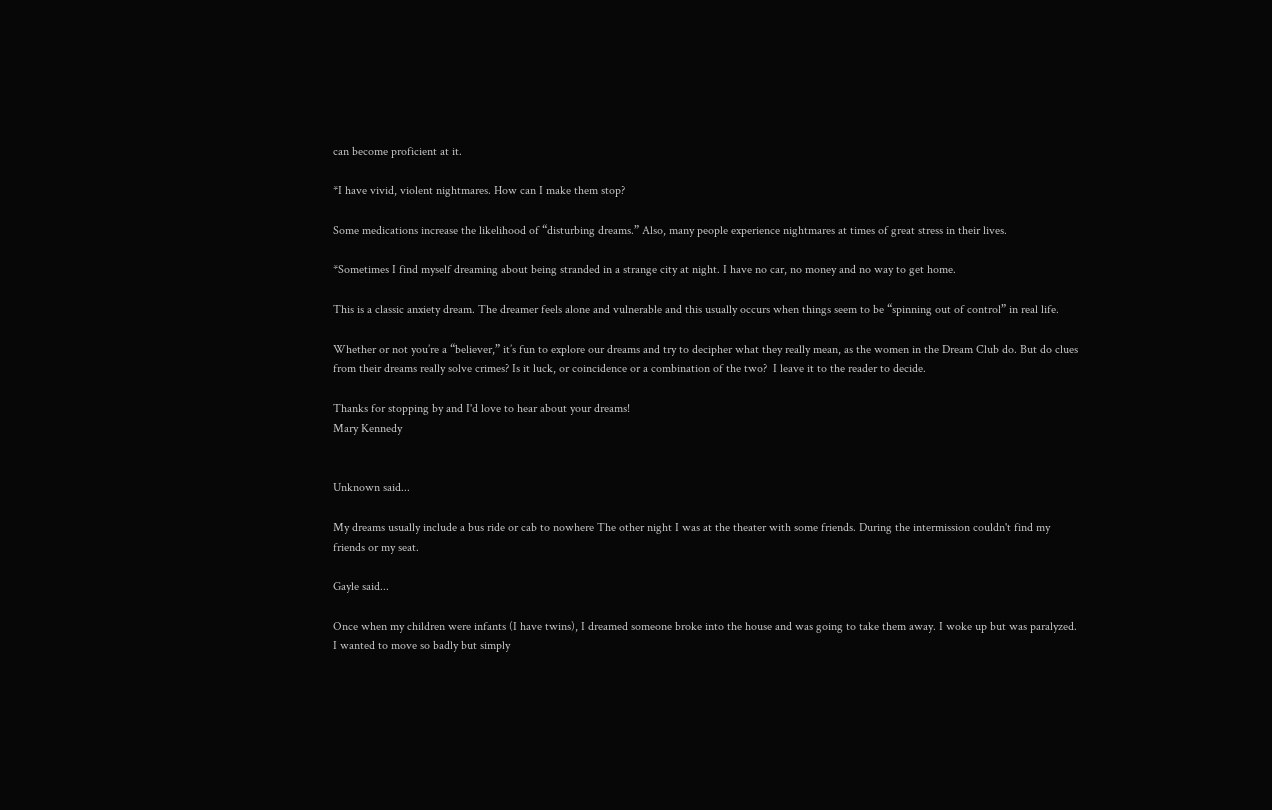can become proficient at it.

*I have vivid, violent nightmares. How can I make them stop?

Some medications increase the likelihood of “disturbing dreams.” Also, many people experience nightmares at times of great stress in their lives.

*Sometimes I find myself dreaming about being stranded in a strange city at night. I have no car, no money and no way to get home.

This is a classic anxiety dream. The dreamer feels alone and vulnerable and this usually occurs when things seem to be “spinning out of control” in real life.

Whether or not you’re a “believer,” it’s fun to explore our dreams and try to decipher what they really mean, as the women in the Dream Club do. But do clues from their dreams really solve crimes? Is it luck, or coincidence or a combination of the two?  I leave it to the reader to decide.

Thanks for stopping by and I'd love to hear about your dreams!
Mary Kennedy


Unknown said...

My dreams usually include a bus ride or cab to nowhere The other night I was at the theater with some friends. During the intermission couldn't find my friends or my seat.

Gayle said...

Once when my children were infants (I have twins), I dreamed someone broke into the house and was going to take them away. I woke up but was paralyzed. I wanted to move so badly but simply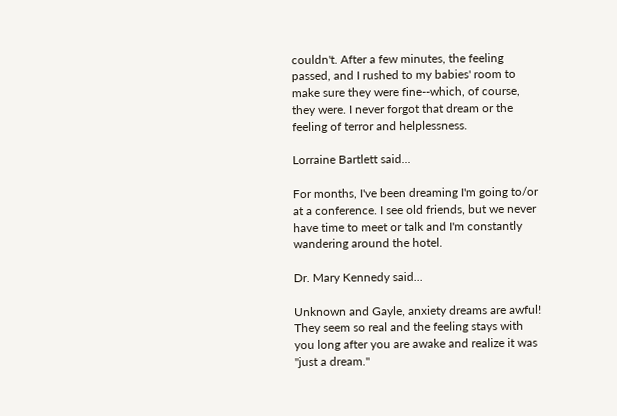couldn't. After a few minutes, the feeling passed, and I rushed to my babies' room to make sure they were fine--which, of course, they were. I never forgot that dream or the feeling of terror and helplessness.

Lorraine Bartlett said...

For months, I've been dreaming I'm going to/or at a conference. I see old friends, but we never have time to meet or talk and I'm constantly wandering around the hotel.

Dr. Mary Kennedy said...

Unknown and Gayle, anxiety dreams are awful! They seem so real and the feeling stays with you long after you are awake and realize it was "just a dream."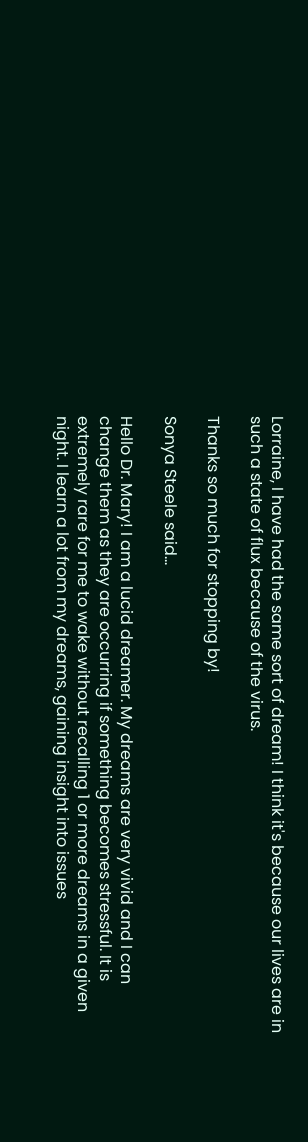Lorraine, I have had the same sort of dream! I think it's because our lives are in such a state of flux because of the virus.

Thanks so much for stopping by!

Sonya Steele said...

Hello Dr. Mary! I am a lucid dreamer. My dreams are very vivid and I can change them as they are occurring if something becomes stressful. It is extremely rare for me to wake without recalling 1 or more dreams in a given night. I learn a lot from my dreams, gaining insight into issues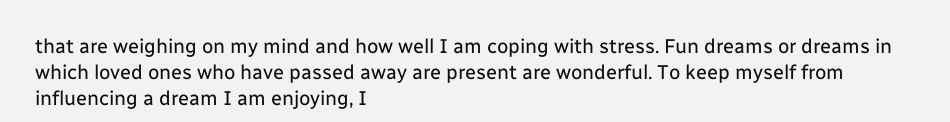that are weighing on my mind and how well I am coping with stress. Fun dreams or dreams in which loved ones who have passed away are present are wonderful. To keep myself from influencing a dream I am enjoying, I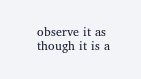observe it as though it is a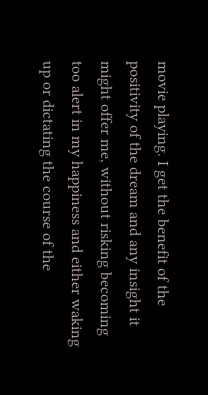movie playing. I get the benefit of the positivity of the dream and any insight it might offer me, without risking becoming too alert in my happiness and either waking up or dictating the course of the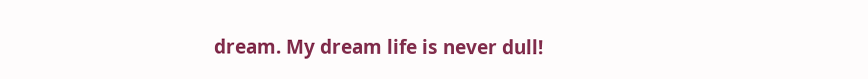dream. My dream life is never dull!